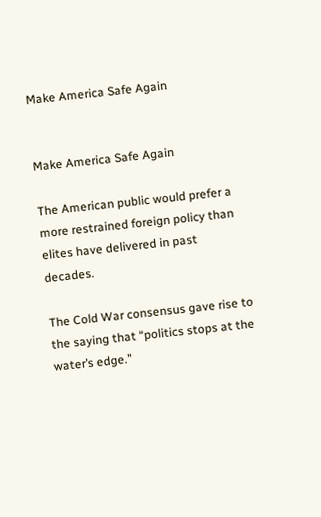Make America Safe Again


Make America Safe Again

The American public would prefer a more restrained foreign policy than elites have delivered in past decades.

The Cold War consensus gave rise to the saying that “politics stops at the water’s edge.”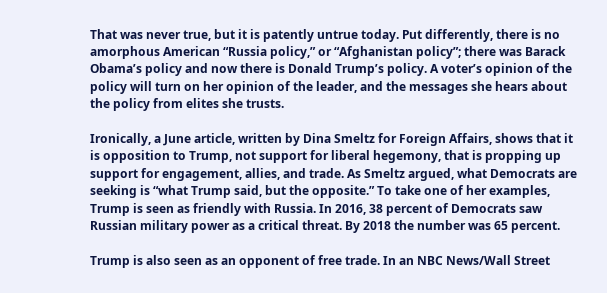That was never true, but it is patently untrue today. Put differently, there is no amorphous American “Russia policy,” or “Afghanistan policy”; there was Barack Obama’s policy and now there is Donald Trump’s policy. A voter’s opinion of the policy will turn on her opinion of the leader, and the messages she hears about the policy from elites she trusts.

Ironically, a June article, written by Dina Smeltz for Foreign Affairs, shows that it is opposition to Trump, not support for liberal hegemony, that is propping up support for engagement, allies, and trade. As Smeltz argued, what Democrats are seeking is “what Trump said, but the opposite.” To take one of her examples, Trump is seen as friendly with Russia. In 2016, 38 percent of Democrats saw Russian military power as a critical threat. By 2018 the number was 65 percent.

Trump is also seen as an opponent of free trade. In an NBC News/Wall Street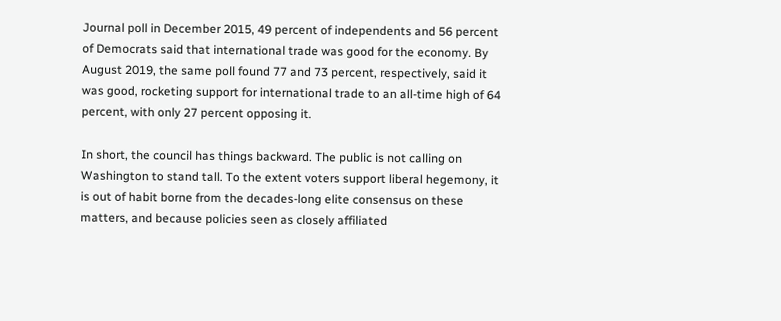Journal poll in December 2015, 49 percent of independents and 56 percent of Democrats said that international trade was good for the economy. By August 2019, the same poll found 77 and 73 percent, respectively, said it was good, rocketing support for international trade to an all-time high of 64 percent, with only 27 percent opposing it.

In short, the council has things backward. The public is not calling on Washington to stand tall. To the extent voters support liberal hegemony, it is out of habit borne from the decades-long elite consensus on these matters, and because policies seen as closely affiliated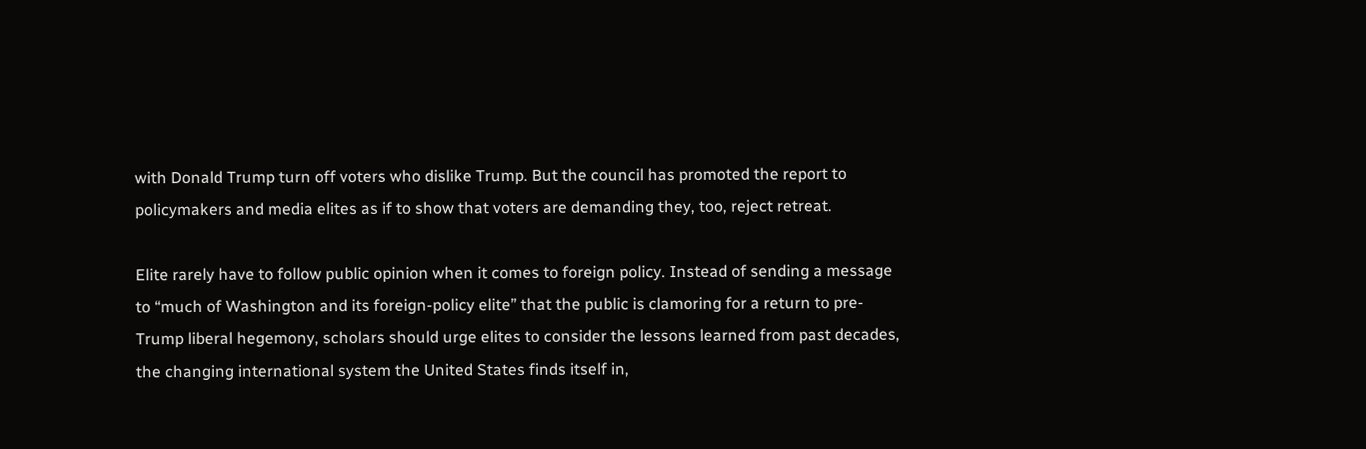with Donald Trump turn off voters who dislike Trump. But the council has promoted the report to policymakers and media elites as if to show that voters are demanding they, too, reject retreat.

Elite rarely have to follow public opinion when it comes to foreign policy. Instead of sending a message to “much of Washington and its foreign-policy elite” that the public is clamoring for a return to pre-Trump liberal hegemony, scholars should urge elites to consider the lessons learned from past decades, the changing international system the United States finds itself in,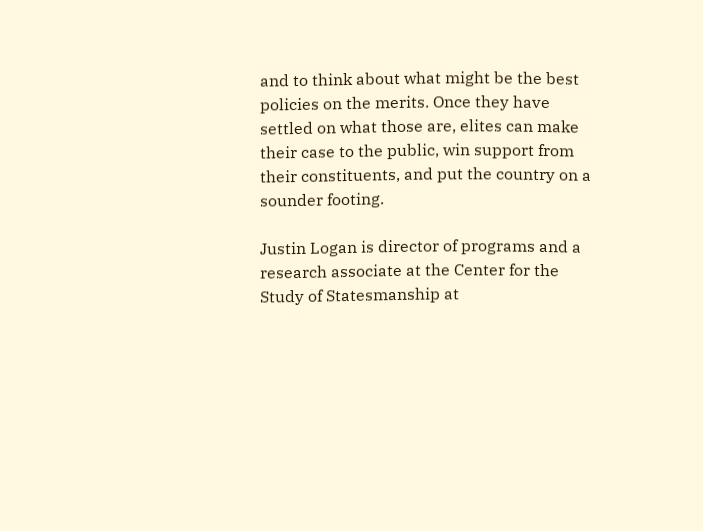and to think about what might be the best policies on the merits. Once they have settled on what those are, elites can make their case to the public, win support from their constituents, and put the country on a sounder footing.

Justin Logan is director of programs and a research associate at the Center for the Study of Statesmanship at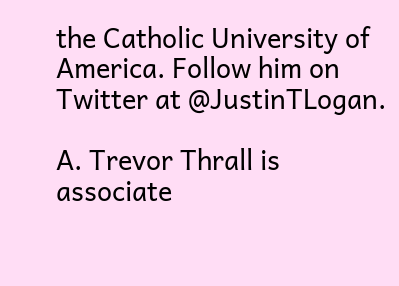the Catholic University of America. Follow him on Twitter at @JustinTLogan.

A. Trevor Thrall is associate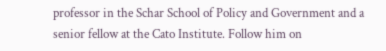professor in the Schar School of Policy and Government and a senior fellow at the Cato Institute. Follow him on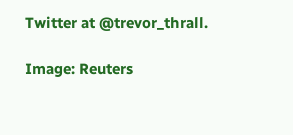Twitter at @trevor_thrall.

Image: Reuters